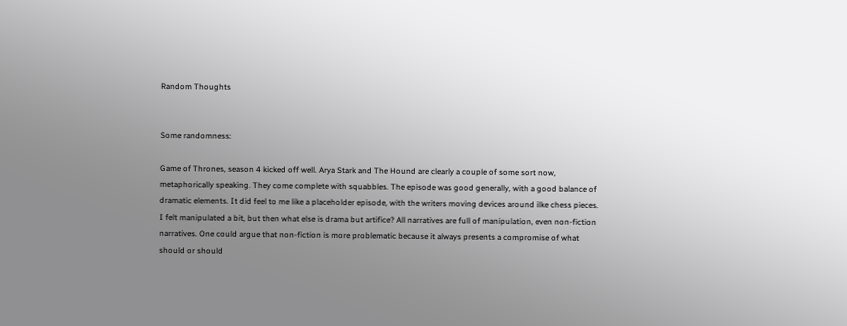Random Thoughts


Some randomness:

Game of Thrones, season 4 kicked off well. Arya Stark and The Hound are clearly a couple of some sort now, metaphorically speaking. They come complete with squabbles. The episode was good generally, with a good balance of dramatic elements. It did feel to me like a placeholder episode, with the writers moving devices around ilke chess pieces. I felt manipulated a bit, but then what else is drama but artifice? All narratives are full of manipulation, even non-fiction narratives. One could argue that non-fiction is more problematic because it always presents a compromise of what should or should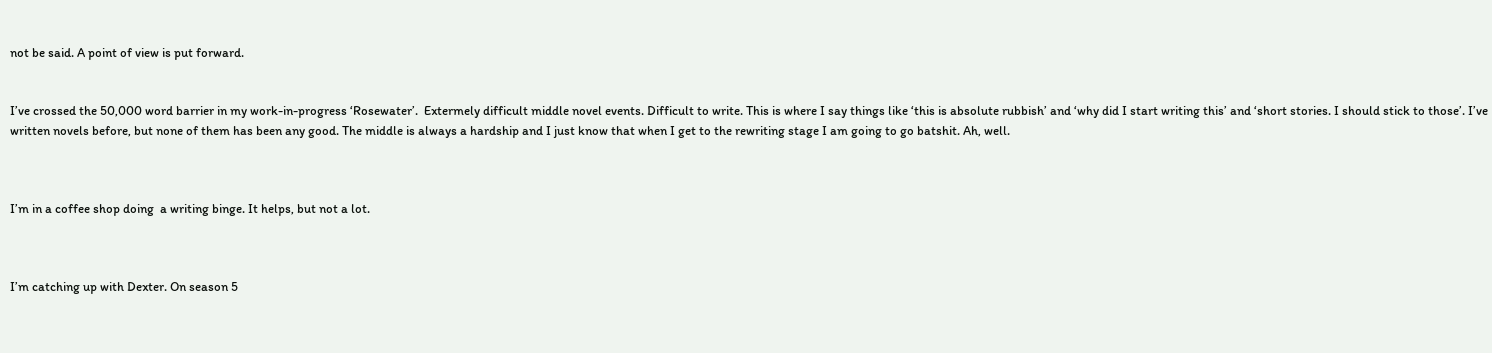not be said. A point of view is put forward.


I’ve crossed the 50,000 word barrier in my work-in-progress ‘Rosewater’.  Extermely difficult middle novel events. Difficult to write. This is where I say things like ‘this is absolute rubbish’ and ‘why did I start writing this’ and ‘short stories. I should stick to those’. I’ve written novels before, but none of them has been any good. The middle is always a hardship and I just know that when I get to the rewriting stage I am going to go batshit. Ah, well.



I’m in a coffee shop doing  a writing binge. It helps, but not a lot.



I’m catching up with Dexter. On season 5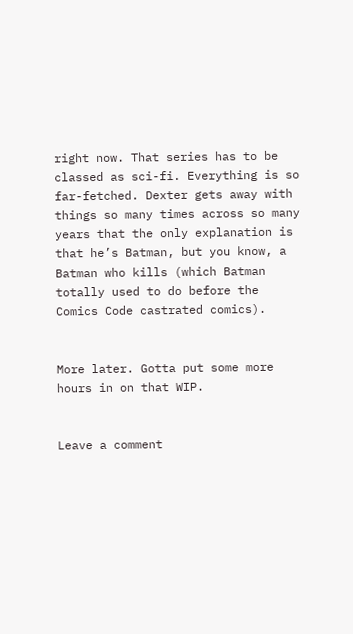right now. That series has to be classed as sci-fi. Everything is so far-fetched. Dexter gets away with things so many times across so many years that the only explanation is that he’s Batman, but you know, a Batman who kills (which Batman totally used to do before the Comics Code castrated comics).


More later. Gotta put some more hours in on that WIP.


Leave a comment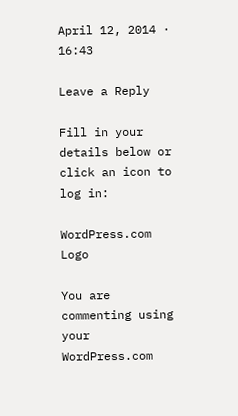April 12, 2014 · 16:43

Leave a Reply

Fill in your details below or click an icon to log in:

WordPress.com Logo

You are commenting using your WordPress.com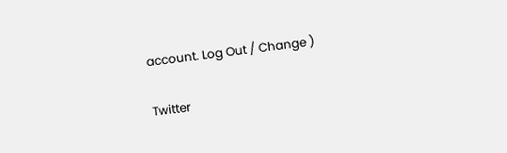account. Log Out / Change )

Twitter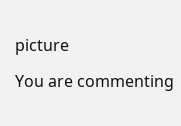picture

You are commenting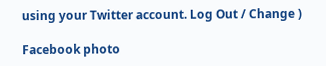using your Twitter account. Log Out / Change )

Facebook photo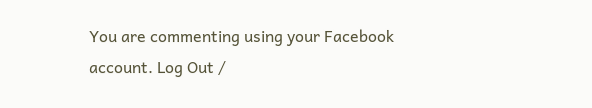You are commenting using your Facebook account. Log Out /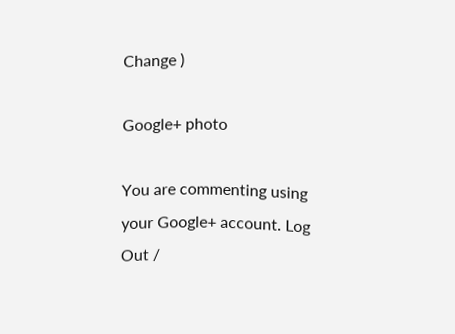Change )

Google+ photo

You are commenting using your Google+ account. Log Out /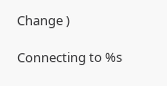Change )

Connecting to %s